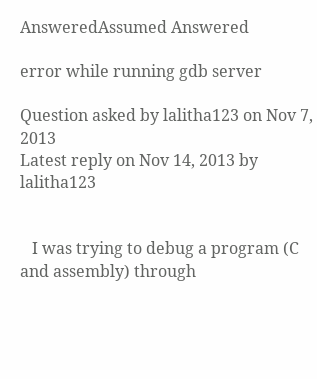AnsweredAssumed Answered

error while running gdb server

Question asked by lalitha123 on Nov 7, 2013
Latest reply on Nov 14, 2013 by lalitha123


   I was trying to debug a program (C and assembly) through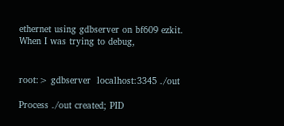ethernet using gdbserver on bf609 ezkit. When I was trying to debug,


root:> gdbserver  localhost:3345 ./out

Process ./out created; PID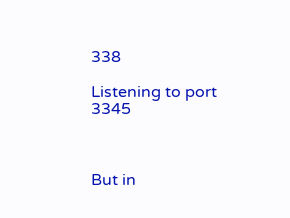338

Listening to port 3345



But in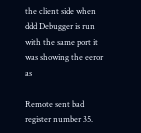the client side when ddd Debugger is run with the same port it was showing the eeror as

Remote sent bad register number 35.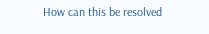How can this be resolved